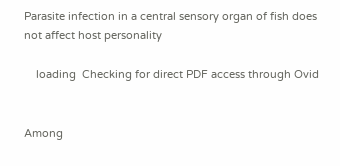Parasite infection in a central sensory organ of fish does not affect host personality

    loading  Checking for direct PDF access through Ovid


Among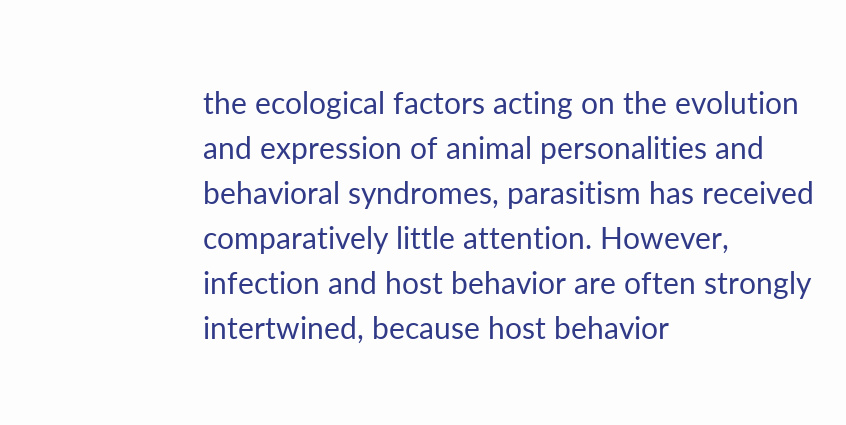the ecological factors acting on the evolution and expression of animal personalities and behavioral syndromes, parasitism has received comparatively little attention. However, infection and host behavior are often strongly intertwined, because host behavior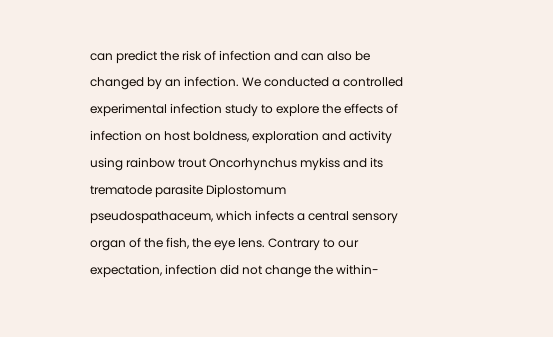can predict the risk of infection and can also be changed by an infection. We conducted a controlled experimental infection study to explore the effects of infection on host boldness, exploration and activity using rainbow trout Oncorhynchus mykiss and its trematode parasite Diplostomum pseudospathaceum, which infects a central sensory organ of the fish, the eye lens. Contrary to our expectation, infection did not change the within-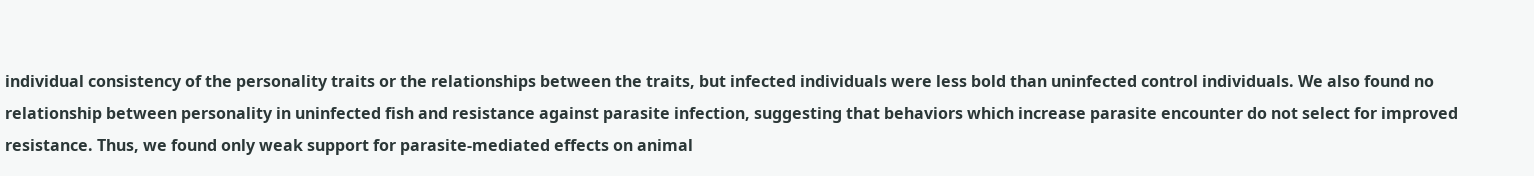individual consistency of the personality traits or the relationships between the traits, but infected individuals were less bold than uninfected control individuals. We also found no relationship between personality in uninfected fish and resistance against parasite infection, suggesting that behaviors which increase parasite encounter do not select for improved resistance. Thus, we found only weak support for parasite-mediated effects on animal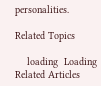personalities.

Related Topics

    loading  Loading Related Articles